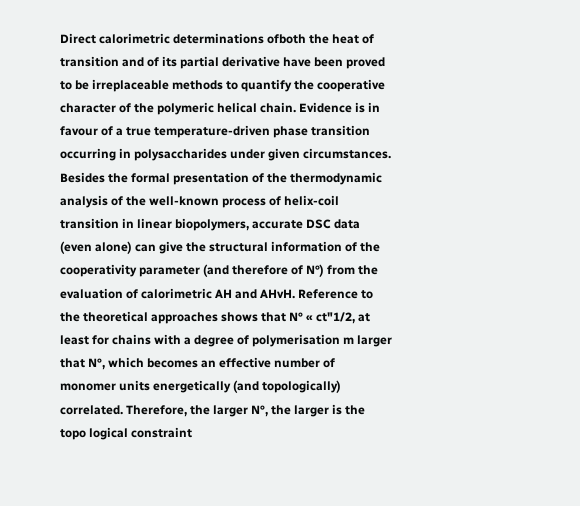Direct calorimetric determinations ofboth the heat of transition and of its partial derivative have been proved to be irreplaceable methods to quantify the cooperative character of the polymeric helical chain. Evidence is in favour of a true temperature-driven phase transition occurring in polysaccharides under given circumstances. Besides the formal presentation of the thermodynamic analysis of the well-known process of helix-coil transition in linear biopolymers, accurate DSC data (even alone) can give the structural information of the cooperativity parameter (and therefore of N°) from the evaluation of calorimetric AH and AHvH. Reference to the theoretical approaches shows that N° « ct"1/2, at least for chains with a degree of polymerisation m larger that N°, which becomes an effective number of monomer units energetically (and topologically) correlated. Therefore, the larger N°, the larger is the topo logical constraint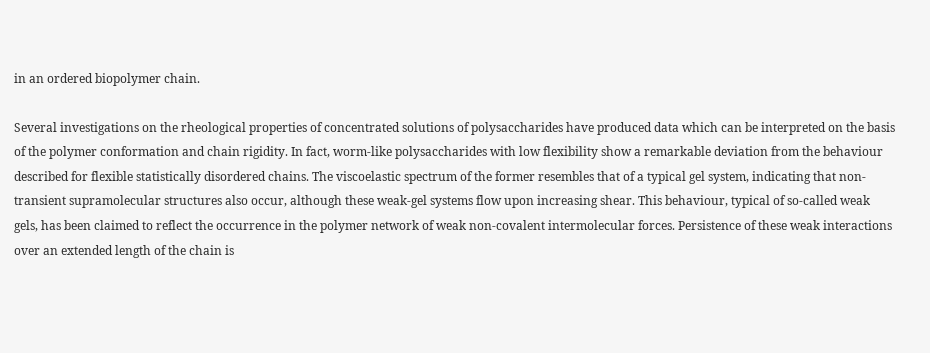in an ordered biopolymer chain.

Several investigations on the rheological properties of concentrated solutions of polysaccharides have produced data which can be interpreted on the basis of the polymer conformation and chain rigidity. In fact, worm-like polysaccharides with low flexibility show a remarkable deviation from the behaviour described for flexible statistically disordered chains. The viscoelastic spectrum of the former resembles that of a typical gel system, indicating that non-transient supramolecular structures also occur, although these weak-gel systems flow upon increasing shear. This behaviour, typical of so-called weak gels, has been claimed to reflect the occurrence in the polymer network of weak non-covalent intermolecular forces. Persistence of these weak interactions over an extended length of the chain is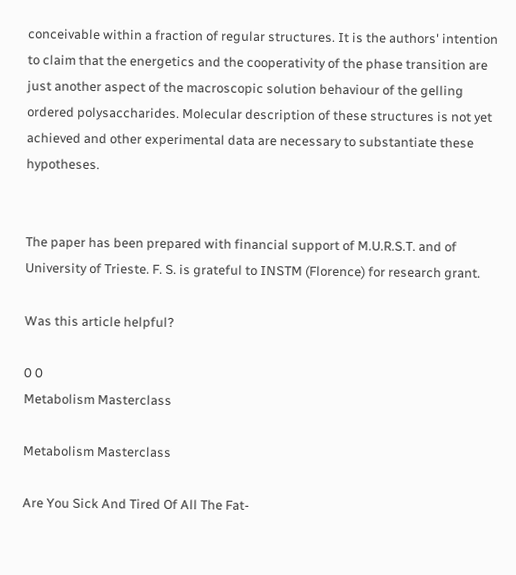conceivable within a fraction of regular structures. It is the authors' intention to claim that the energetics and the cooperativity of the phase transition are just another aspect of the macroscopic solution behaviour of the gelling ordered polysaccharides. Molecular description of these structures is not yet achieved and other experimental data are necessary to substantiate these hypotheses.


The paper has been prepared with financial support of M.U.R.S.T. and of University of Trieste. F. S. is grateful to INSTM (Florence) for research grant.

Was this article helpful?

0 0
Metabolism Masterclass

Metabolism Masterclass

Are You Sick And Tired Of All The Fat-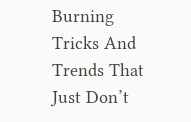Burning Tricks And Trends That Just Don’t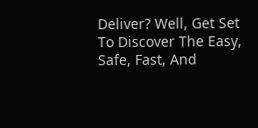Deliver? Well, Get Set To Discover The Easy, Safe, Fast, And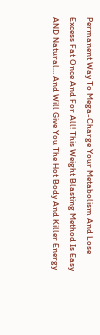Permanent Way To Mega-Charge Your Metabolism And Lose Excess Fat Once And For All! This Weight Blasting Method Is Easy AND Natural… And Will Give You The Hot Body And Killer Energy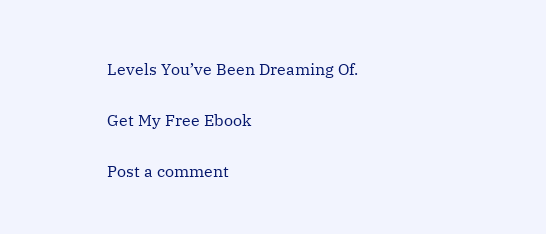Levels You’ve Been Dreaming Of.

Get My Free Ebook

Post a comment